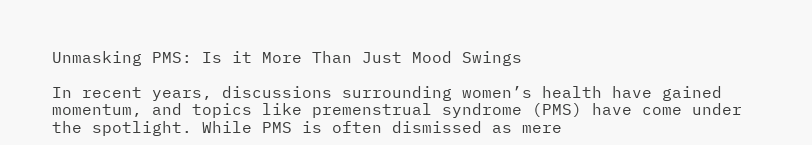Unmasking PMS: Is it More Than Just Mood Swings

In recent years, discussions surrounding women’s health have gained momentum, and topics like premenstrual syndrome (PMS) have come under the spotlight. While PMS is often dismissed as mere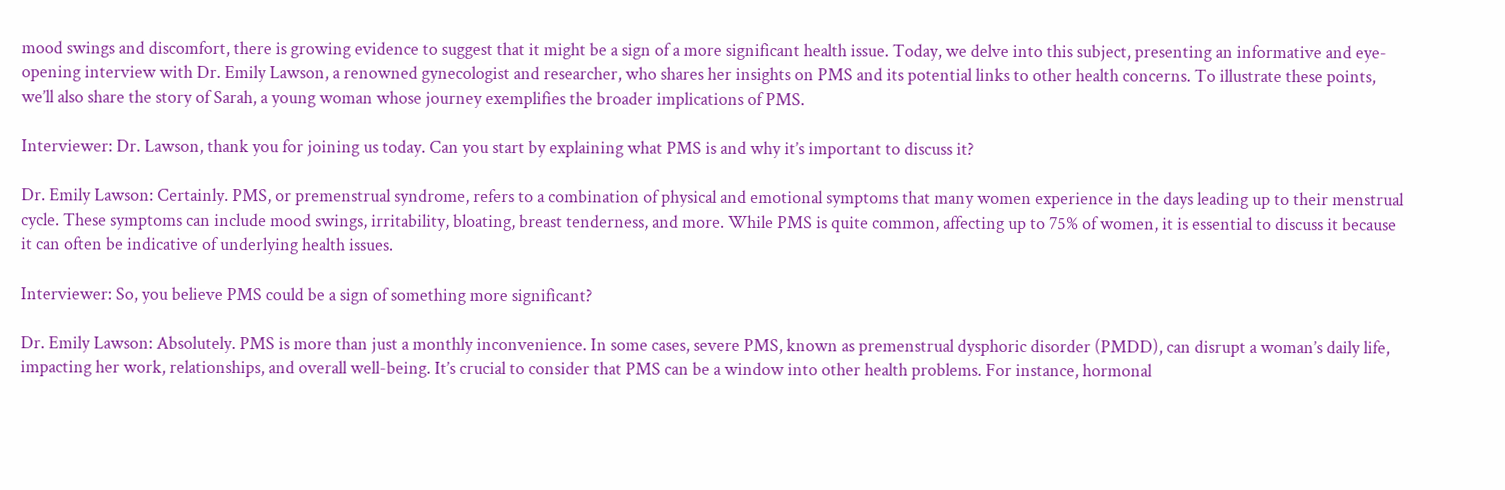mood swings and discomfort, there is growing evidence to suggest that it might be a sign of a more significant health issue. Today, we delve into this subject, presenting an informative and eye-opening interview with Dr. Emily Lawson, a renowned gynecologist and researcher, who shares her insights on PMS and its potential links to other health concerns. To illustrate these points, we’ll also share the story of Sarah, a young woman whose journey exemplifies the broader implications of PMS.

Interviewer: Dr. Lawson, thank you for joining us today. Can you start by explaining what PMS is and why it’s important to discuss it?

Dr. Emily Lawson: Certainly. PMS, or premenstrual syndrome, refers to a combination of physical and emotional symptoms that many women experience in the days leading up to their menstrual cycle. These symptoms can include mood swings, irritability, bloating, breast tenderness, and more. While PMS is quite common, affecting up to 75% of women, it is essential to discuss it because it can often be indicative of underlying health issues.

Interviewer: So, you believe PMS could be a sign of something more significant?

Dr. Emily Lawson: Absolutely. PMS is more than just a monthly inconvenience. In some cases, severe PMS, known as premenstrual dysphoric disorder (PMDD), can disrupt a woman’s daily life, impacting her work, relationships, and overall well-being. It’s crucial to consider that PMS can be a window into other health problems. For instance, hormonal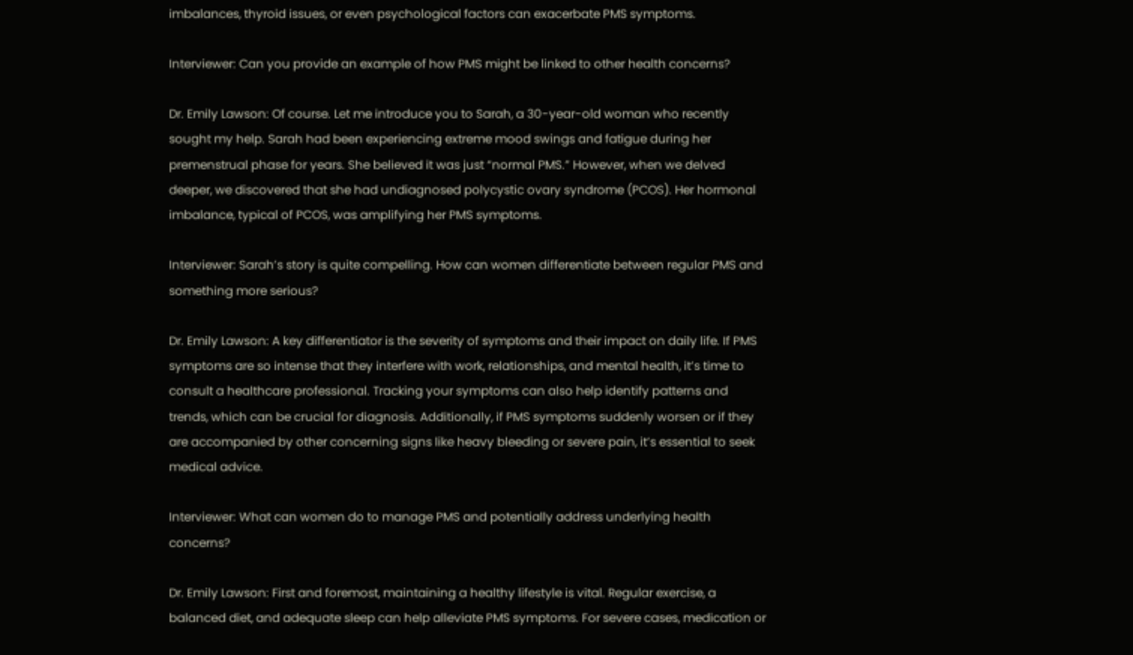imbalances, thyroid issues, or even psychological factors can exacerbate PMS symptoms.

Interviewer: Can you provide an example of how PMS might be linked to other health concerns?

Dr. Emily Lawson: Of course. Let me introduce you to Sarah, a 30-year-old woman who recently sought my help. Sarah had been experiencing extreme mood swings and fatigue during her premenstrual phase for years. She believed it was just “normal PMS.” However, when we delved deeper, we discovered that she had undiagnosed polycystic ovary syndrome (PCOS). Her hormonal imbalance, typical of PCOS, was amplifying her PMS symptoms.

Interviewer: Sarah’s story is quite compelling. How can women differentiate between regular PMS and something more serious?

Dr. Emily Lawson: A key differentiator is the severity of symptoms and their impact on daily life. If PMS symptoms are so intense that they interfere with work, relationships, and mental health, it’s time to consult a healthcare professional. Tracking your symptoms can also help identify patterns and trends, which can be crucial for diagnosis. Additionally, if PMS symptoms suddenly worsen or if they are accompanied by other concerning signs like heavy bleeding or severe pain, it’s essential to seek medical advice.

Interviewer: What can women do to manage PMS and potentially address underlying health concerns?

Dr. Emily Lawson: First and foremost, maintaining a healthy lifestyle is vital. Regular exercise, a balanced diet, and adequate sleep can help alleviate PMS symptoms. For severe cases, medication or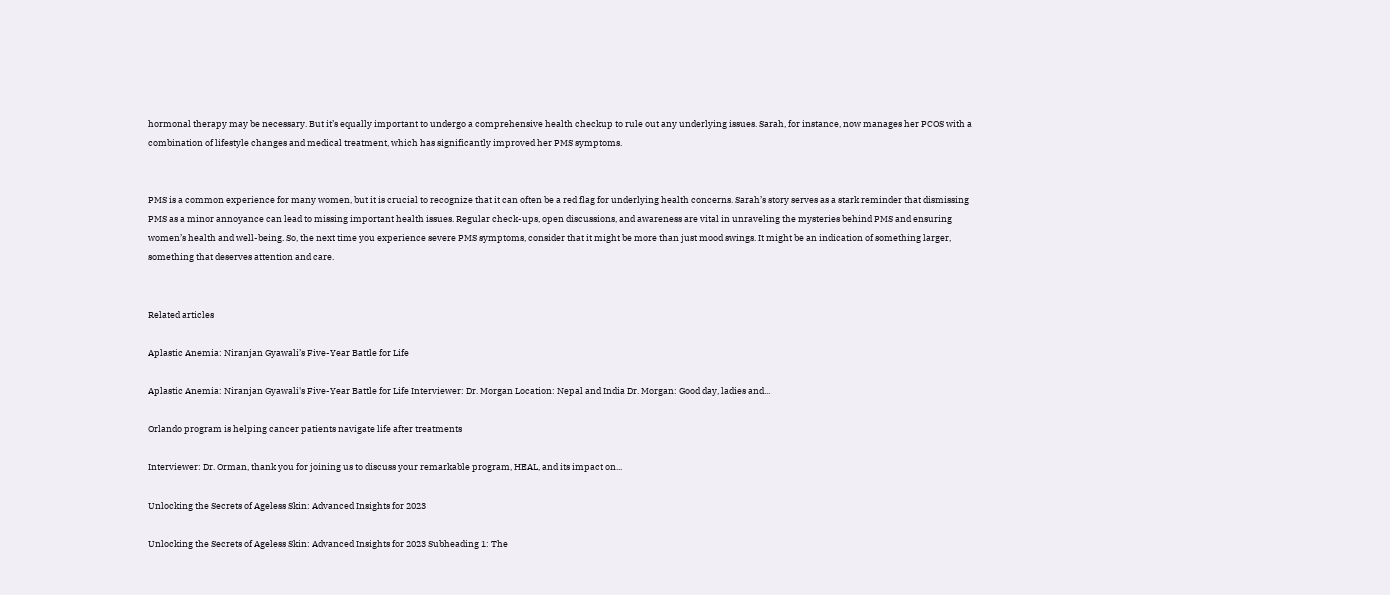hormonal therapy may be necessary. But it’s equally important to undergo a comprehensive health checkup to rule out any underlying issues. Sarah, for instance, now manages her PCOS with a combination of lifestyle changes and medical treatment, which has significantly improved her PMS symptoms.


PMS is a common experience for many women, but it is crucial to recognize that it can often be a red flag for underlying health concerns. Sarah’s story serves as a stark reminder that dismissing PMS as a minor annoyance can lead to missing important health issues. Regular check-ups, open discussions, and awareness are vital in unraveling the mysteries behind PMS and ensuring women’s health and well-being. So, the next time you experience severe PMS symptoms, consider that it might be more than just mood swings. It might be an indication of something larger, something that deserves attention and care.


Related articles

Aplastic Anemia: Niranjan Gyawali’s Five-Year Battle for Life

Aplastic Anemia: Niranjan Gyawali's Five-Year Battle for Life Interviewer: Dr. Morgan Location: Nepal and India Dr. Morgan: Good day, ladies and...

Orlando program is helping cancer patients navigate life after treatments

Interviewer: Dr. Orman, thank you for joining us to discuss your remarkable program, HEAL, and its impact on...

Unlocking the Secrets of Ageless Skin: Advanced Insights for 2023

Unlocking the Secrets of Ageless Skin: Advanced Insights for 2023 Subheading 1: The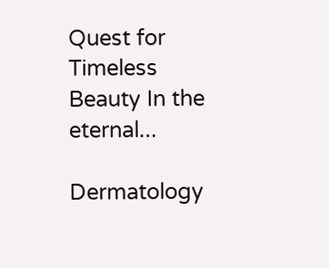Quest for Timeless Beauty In the eternal...

Dermatology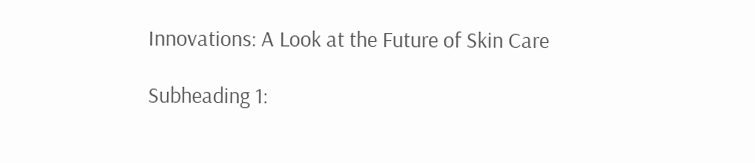Innovations: A Look at the Future of Skin Care

Subheading 1: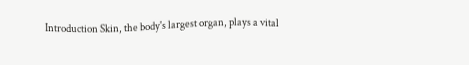Introduction Skin, the body's largest organ, plays a vital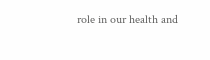role in our health and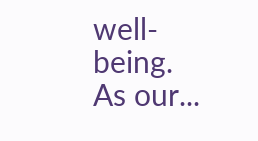well-being. As our...